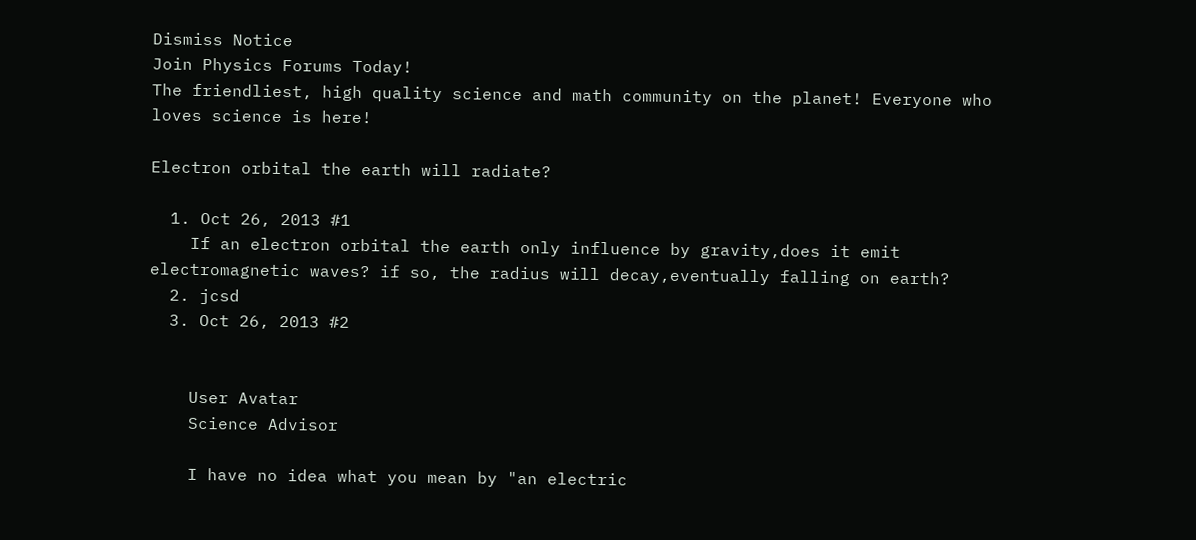Dismiss Notice
Join Physics Forums Today!
The friendliest, high quality science and math community on the planet! Everyone who loves science is here!

Electron orbital the earth will radiate?

  1. Oct 26, 2013 #1
    If an electron orbital the earth only influence by gravity,does it emit electromagnetic waves? if so, the radius will decay,eventually falling on earth?
  2. jcsd
  3. Oct 26, 2013 #2


    User Avatar
    Science Advisor

    I have no idea what you mean by "an electric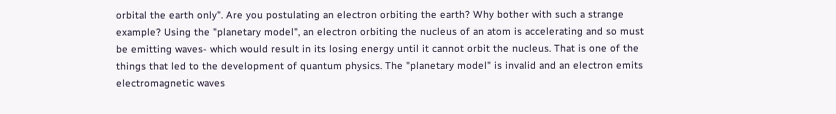orbital the earth only". Are you postulating an electron orbiting the earth? Why bother with such a strange example? Using the "planetary model", an electron orbiting the nucleus of an atom is accelerating and so must be emitting waves- which would result in its losing energy until it cannot orbit the nucleus. That is one of the things that led to the development of quantum physics. The "planetary model" is invalid and an electron emits electromagnetic waves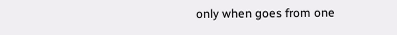only when goes from one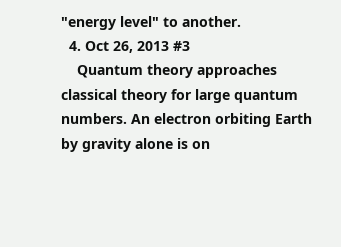"energy level" to another.
  4. Oct 26, 2013 #3
    Quantum theory approaches classical theory for large quantum numbers. An electron orbiting Earth by gravity alone is on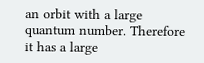an orbit with a large quantum number. Therefore it has a large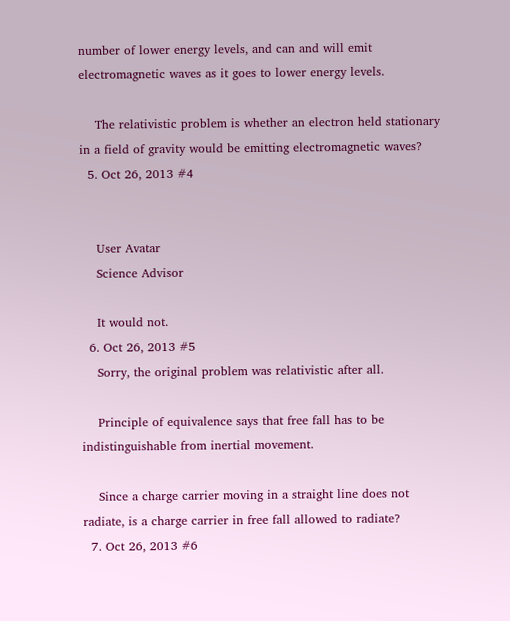number of lower energy levels, and can and will emit electromagnetic waves as it goes to lower energy levels.

    The relativistic problem is whether an electron held stationary in a field of gravity would be emitting electromagnetic waves?
  5. Oct 26, 2013 #4


    User Avatar
    Science Advisor

    It would not.
  6. Oct 26, 2013 #5
    Sorry, the original problem was relativistic after all.

    Principle of equivalence says that free fall has to be indistinguishable from inertial movement.

    Since a charge carrier moving in a straight line does not radiate, is a charge carrier in free fall allowed to radiate?
  7. Oct 26, 2013 #6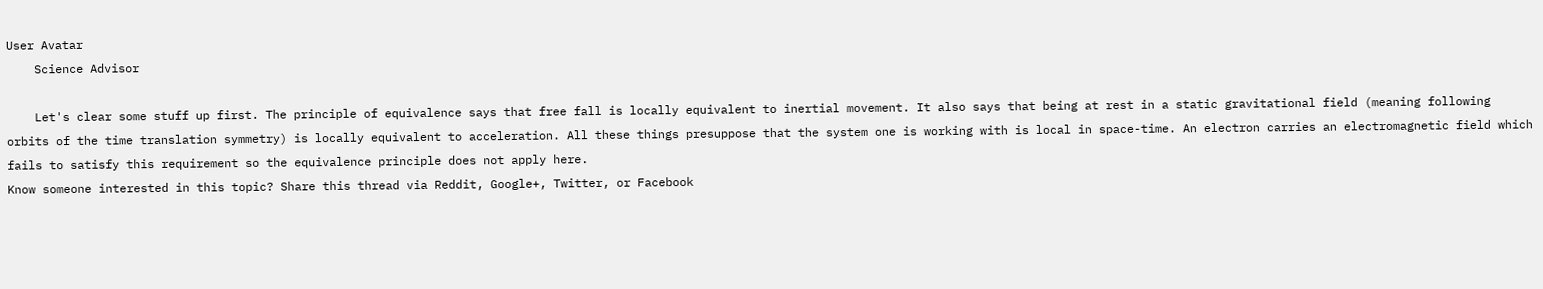User Avatar
    Science Advisor

    Let's clear some stuff up first. The principle of equivalence says that free fall is locally equivalent to inertial movement. It also says that being at rest in a static gravitational field (meaning following orbits of the time translation symmetry) is locally equivalent to acceleration. All these things presuppose that the system one is working with is local in space-time. An electron carries an electromagnetic field which fails to satisfy this requirement so the equivalence principle does not apply here.
Know someone interested in this topic? Share this thread via Reddit, Google+, Twitter, or Facebook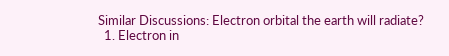Similar Discussions: Electron orbital the earth will radiate?
  1. Electron in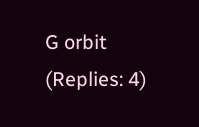G orbit (Replies: 4)